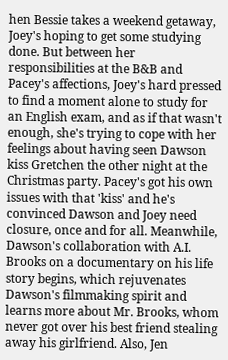hen Bessie takes a weekend getaway, Joey's hoping to get some studying done. But between her responsibilities at the B&B and Pacey's affections, Joey's hard pressed to find a moment alone to study for an English exam, and as if that wasn't enough, she's trying to cope with her feelings about having seen Dawson kiss Gretchen the other night at the Christmas party. Pacey's got his own issues with that 'kiss' and he's convinced Dawson and Joey need closure, once and for all. Meanwhile, Dawson's collaboration with A.I. Brooks on a documentary on his life story begins, which rejuvenates Dawson's filmmaking spirit and learns more about Mr. Brooks, whom never got over his best friend stealing away his girlfriend. Also, Jen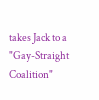takes Jack to a "Gay-Straight Coalition"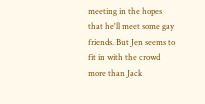meeting in the hopes that he'll meet some gay friends. But Jen seems to fit in with the crowd more than Jack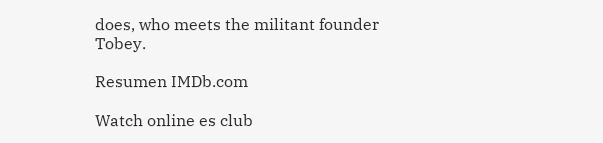does, who meets the militant founder Tobey.

Resumen IMDb.com

Watch online es club